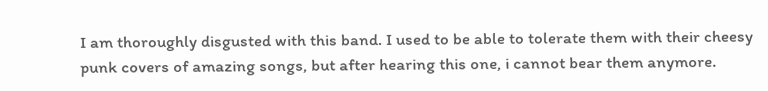I am thoroughly disgusted with this band. I used to be able to tolerate them with their cheesy punk covers of amazing songs, but after hearing this one, i cannot bear them anymore.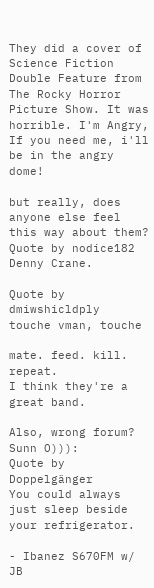They did a cover of Science Fiction Double Feature from The Rocky Horror Picture Show. It was horrible. I'm Angry, If you need me, i'll be in the angry dome!

but really, does anyone else feel this way about them?
Quote by nodice182
Denny Crane.

Quote by dmiwshicldply
touche vman, touche

mate. feed. kill. repeat.
I think they're a great band.

Also, wrong forum?
Sunn O))):
Quote by Doppelgänger
You could always just sleep beside your refrigerator.

- Ibanez S670FM w/ JB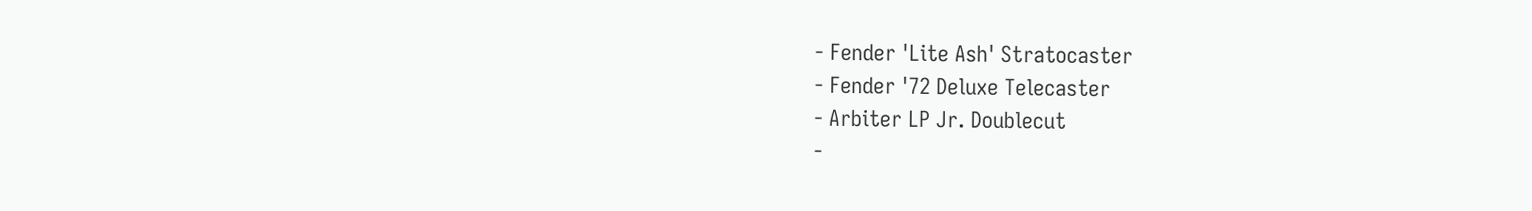- Fender 'Lite Ash' Stratocaster
- Fender '72 Deluxe Telecaster
- Arbiter LP Jr. Doublecut
-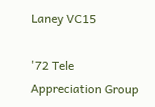Laney VC15

'72 Tele Appreciation Group